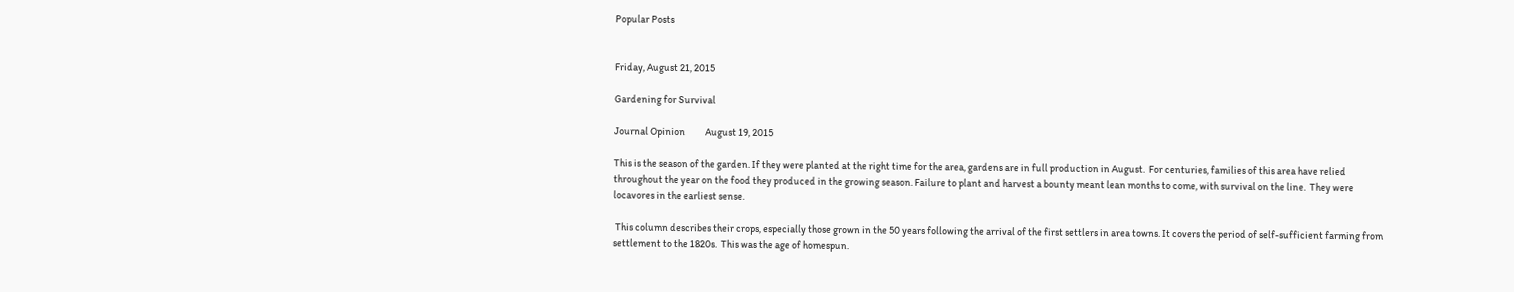Popular Posts


Friday, August 21, 2015

Gardening for Survival

Journal Opinion          August 19, 2015

This is the season of the garden. If they were planted at the right time for the area, gardens are in full production in August.  For centuries, families of this area have relied throughout the year on the food they produced in the growing season. Failure to plant and harvest a bounty meant lean months to come, with survival on the line.  They were locavores in the earliest sense.

 This column describes their crops, especially those grown in the 50 years following the arrival of the first settlers in area towns. It covers the period of self-sufficient farming from settlement to the 1820s.  This was the age of homespun.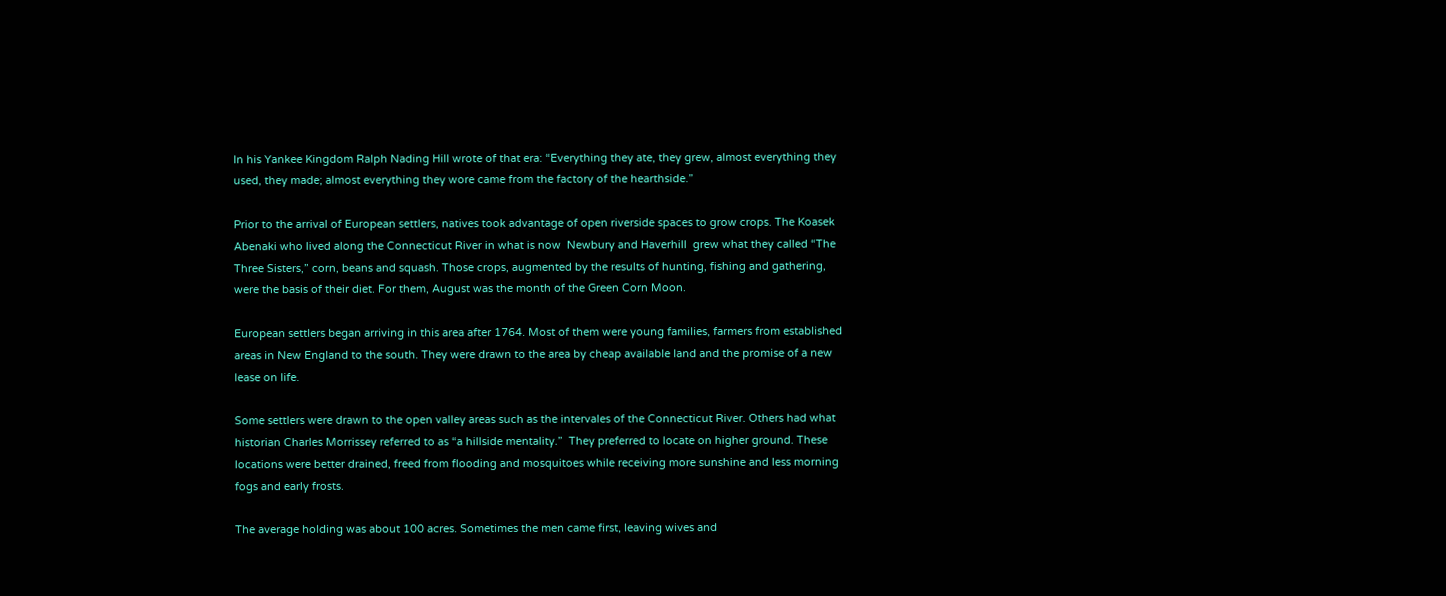In his Yankee Kingdom Ralph Nading Hill wrote of that era: “Everything they ate, they grew, almost everything they used, they made; almost everything they wore came from the factory of the hearthside.”

Prior to the arrival of European settlers, natives took advantage of open riverside spaces to grow crops. The Koasek Abenaki who lived along the Connecticut River in what is now  Newbury and Haverhill  grew what they called “The Three Sisters,” corn, beans and squash. Those crops, augmented by the results of hunting, fishing and gathering, were the basis of their diet. For them, August was the month of the Green Corn Moon.

European settlers began arriving in this area after 1764. Most of them were young families, farmers from established areas in New England to the south. They were drawn to the area by cheap available land and the promise of a new lease on life.

Some settlers were drawn to the open valley areas such as the intervales of the Connecticut River. Others had what historian Charles Morrissey referred to as “a hillside mentality.”  They preferred to locate on higher ground. These locations were better drained, freed from flooding and mosquitoes while receiving more sunshine and less morning fogs and early frosts.

The average holding was about 100 acres. Sometimes the men came first, leaving wives and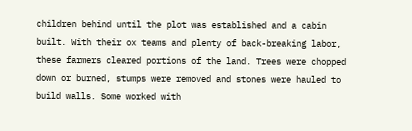children behind until the plot was established and a cabin built. With their ox teams and plenty of back-breaking labor, these farmers cleared portions of the land. Trees were chopped down or burned, stumps were removed and stones were hauled to build walls. Some worked with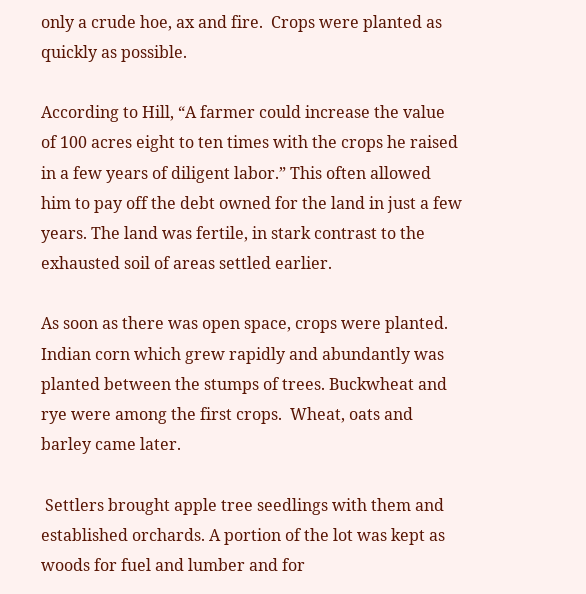only a crude hoe, ax and fire.  Crops were planted as quickly as possible.

According to Hill, “A farmer could increase the value of 100 acres eight to ten times with the crops he raised in a few years of diligent labor.” This often allowed him to pay off the debt owned for the land in just a few years. The land was fertile, in stark contrast to the exhausted soil of areas settled earlier.

As soon as there was open space, crops were planted.  Indian corn which grew rapidly and abundantly was planted between the stumps of trees. Buckwheat and rye were among the first crops.  Wheat, oats and barley came later.

 Settlers brought apple tree seedlings with them and established orchards. A portion of the lot was kept as woods for fuel and lumber and for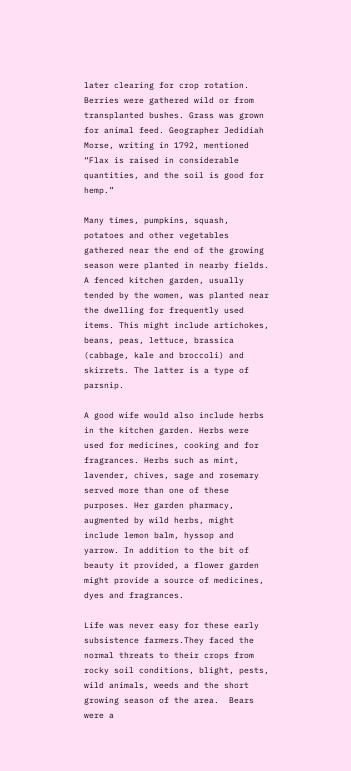later clearing for crop rotation. Berries were gathered wild or from transplanted bushes. Grass was grown for animal feed. Geographer Jedidiah Morse, writing in 1792, mentioned “Flax is raised in considerable quantities, and the soil is good for hemp.”

Many times, pumpkins, squash, potatoes and other vegetables gathered near the end of the growing season were planted in nearby fields. A fenced kitchen garden, usually tended by the women, was planted near the dwelling for frequently used items. This might include artichokes, beans, peas, lettuce, brassica (cabbage, kale and broccoli) and skirrets. The latter is a type of parsnip.

A good wife would also include herbs in the kitchen garden. Herbs were used for medicines, cooking and for fragrances. Herbs such as mint, lavender, chives, sage and rosemary served more than one of these purposes. Her garden pharmacy, augmented by wild herbs, might include lemon balm, hyssop and yarrow. In addition to the bit of beauty it provided, a flower garden might provide a source of medicines, dyes and fragrances.

Life was never easy for these early subsistence farmers.They faced the normal threats to their crops from rocky soil conditions, blight, pests, wild animals, weeds and the short growing season of the area.  Bears were a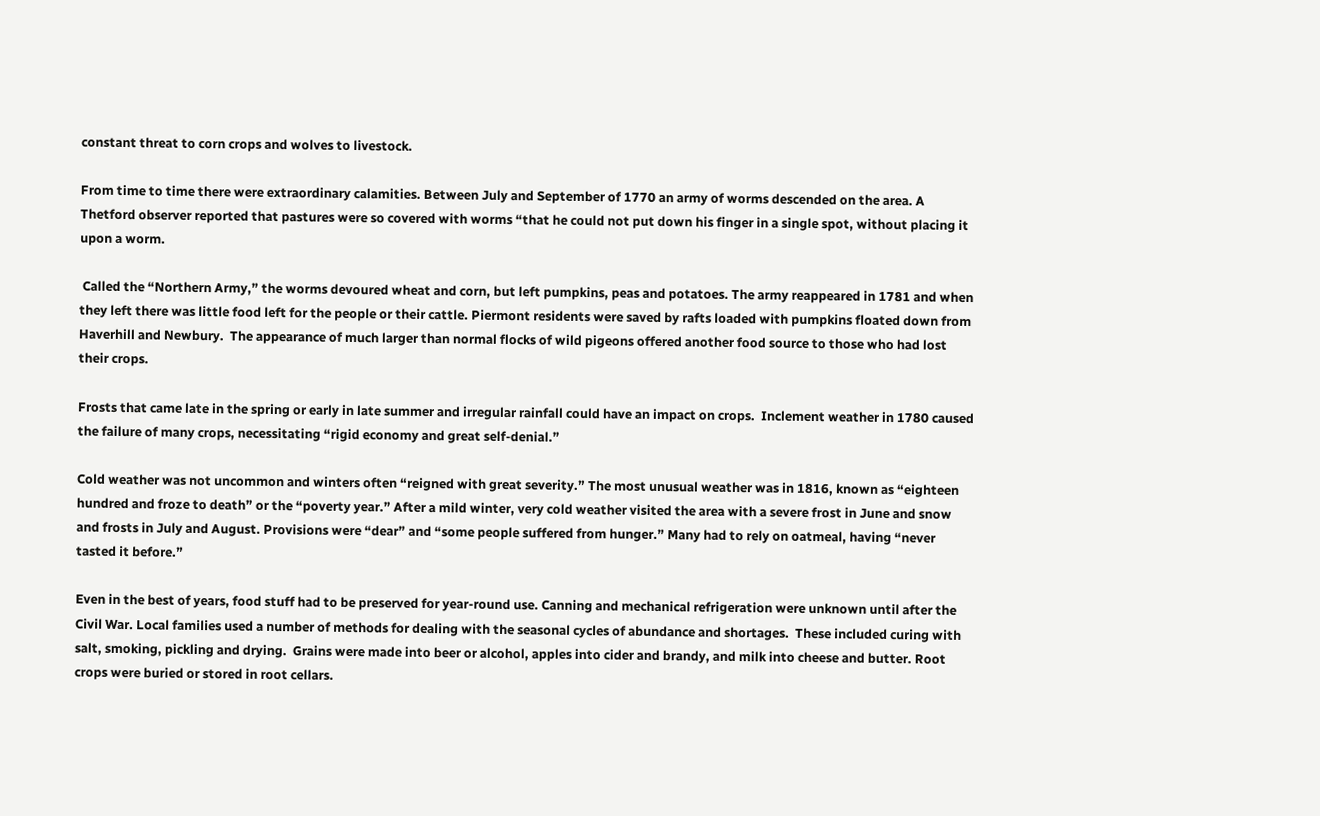constant threat to corn crops and wolves to livestock.

From time to time there were extraordinary calamities. Between July and September of 1770 an army of worms descended on the area. A Thetford observer reported that pastures were so covered with worms “that he could not put down his finger in a single spot, without placing it upon a worm.

 Called the “Northern Army,” the worms devoured wheat and corn, but left pumpkins, peas and potatoes. The army reappeared in 1781 and when they left there was little food left for the people or their cattle. Piermont residents were saved by rafts loaded with pumpkins floated down from Haverhill and Newbury.  The appearance of much larger than normal flocks of wild pigeons offered another food source to those who had lost their crops.

Frosts that came late in the spring or early in late summer and irregular rainfall could have an impact on crops.  Inclement weather in 1780 caused the failure of many crops, necessitating “rigid economy and great self-denial.”

Cold weather was not uncommon and winters often “reigned with great severity.” The most unusual weather was in 1816, known as “eighteen hundred and froze to death” or the “poverty year.” After a mild winter, very cold weather visited the area with a severe frost in June and snow and frosts in July and August. Provisions were “dear” and “some people suffered from hunger.” Many had to rely on oatmeal, having “never tasted it before.”

Even in the best of years, food stuff had to be preserved for year-round use. Canning and mechanical refrigeration were unknown until after the Civil War. Local families used a number of methods for dealing with the seasonal cycles of abundance and shortages.  These included curing with salt, smoking, pickling and drying.  Grains were made into beer or alcohol, apples into cider and brandy, and milk into cheese and butter. Root crops were buried or stored in root cellars.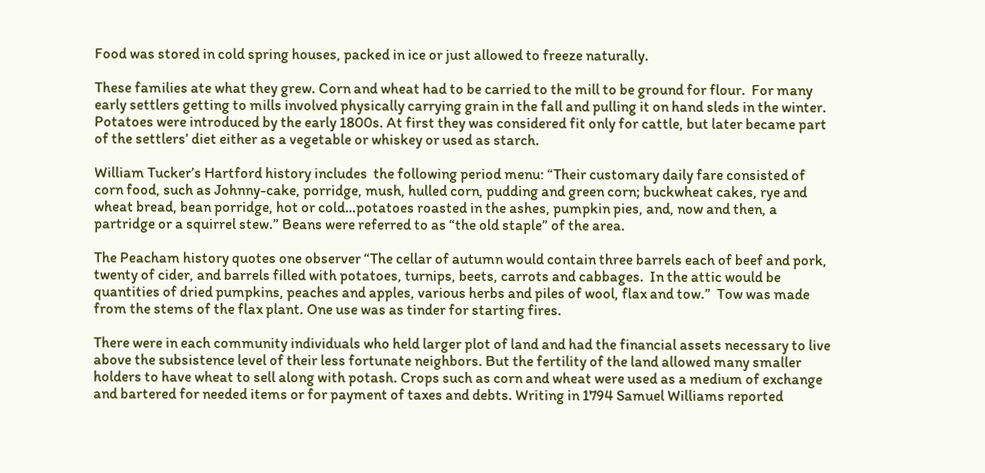Food was stored in cold spring houses, packed in ice or just allowed to freeze naturally.

These families ate what they grew. Corn and wheat had to be carried to the mill to be ground for flour.  For many early settlers getting to mills involved physically carrying grain in the fall and pulling it on hand sleds in the winter. Potatoes were introduced by the early 1800s. At first they was considered fit only for cattle, but later became part of the settlers’ diet either as a vegetable or whiskey or used as starch.

William Tucker’s Hartford history includes  the following period menu: “Their customary daily fare consisted of corn food, such as Johnny-cake, porridge, mush, hulled corn, pudding and green corn; buckwheat cakes, rye and wheat bread, bean porridge, hot or cold…potatoes roasted in the ashes, pumpkin pies, and, now and then, a partridge or a squirrel stew.” Beans were referred to as “the old staple” of the area.

The Peacham history quotes one observer “The cellar of autumn would contain three barrels each of beef and pork, twenty of cider, and barrels filled with potatoes, turnips, beets, carrots and cabbages.  In the attic would be quantities of dried pumpkins, peaches and apples, various herbs and piles of wool, flax and tow.”  Tow was made from the stems of the flax plant. One use was as tinder for starting fires.

There were in each community individuals who held larger plot of land and had the financial assets necessary to live above the subsistence level of their less fortunate neighbors. But the fertility of the land allowed many smaller holders to have wheat to sell along with potash. Crops such as corn and wheat were used as a medium of exchange and bartered for needed items or for payment of taxes and debts. Writing in 1794 Samuel Williams reported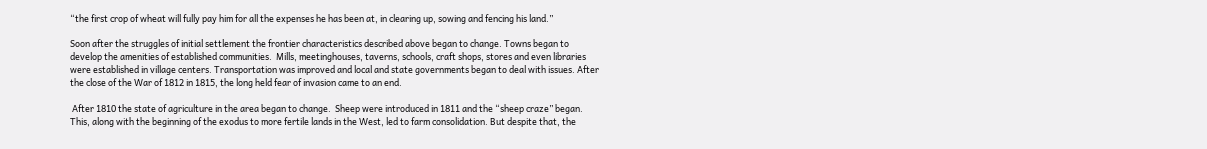“the first crop of wheat will fully pay him for all the expenses he has been at, in clearing up, sowing and fencing his land.”

Soon after the struggles of initial settlement the frontier characteristics described above began to change. Towns began to develop the amenities of established communities.  Mills, meetinghouses, taverns, schools, craft shops, stores and even libraries were established in village centers. Transportation was improved and local and state governments began to deal with issues. After the close of the War of 1812 in 1815, the long held fear of invasion came to an end.

 After 1810 the state of agriculture in the area began to change.  Sheep were introduced in 1811 and the “sheep craze” began. This, along with the beginning of the exodus to more fertile lands in the West, led to farm consolidation. But despite that, the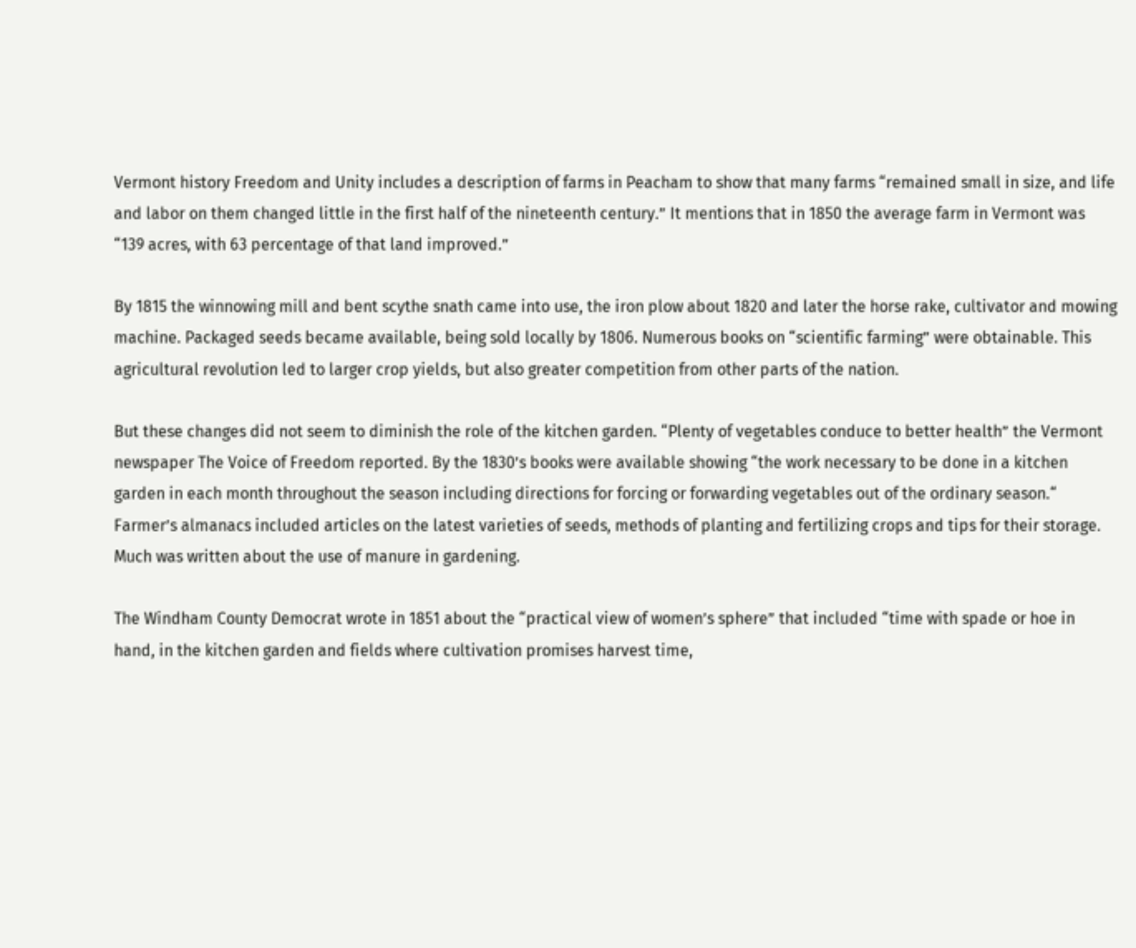Vermont history Freedom and Unity includes a description of farms in Peacham to show that many farms “remained small in size, and life and labor on them changed little in the first half of the nineteenth century.” It mentions that in 1850 the average farm in Vermont was “139 acres, with 63 percentage of that land improved.”

By 1815 the winnowing mill and bent scythe snath came into use, the iron plow about 1820 and later the horse rake, cultivator and mowing machine. Packaged seeds became available, being sold locally by 1806. Numerous books on “scientific farming” were obtainable. This agricultural revolution led to larger crop yields, but also greater competition from other parts of the nation.

But these changes did not seem to diminish the role of the kitchen garden. “Plenty of vegetables conduce to better health” the Vermont newspaper The Voice of Freedom reported. By the 1830’s books were available showing “the work necessary to be done in a kitchen garden in each month throughout the season including directions for forcing or forwarding vegetables out of the ordinary season.“ Farmer’s almanacs included articles on the latest varieties of seeds, methods of planting and fertilizing crops and tips for their storage.  Much was written about the use of manure in gardening.

The Windham County Democrat wrote in 1851 about the “practical view of women’s sphere” that included “time with spade or hoe in hand, in the kitchen garden and fields where cultivation promises harvest time,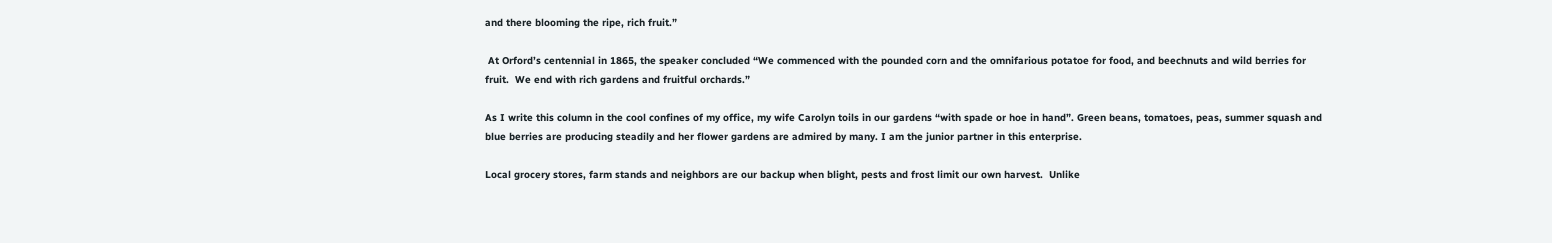and there blooming the ripe, rich fruit.”

 At Orford’s centennial in 1865, the speaker concluded “We commenced with the pounded corn and the omnifarious potatoe for food, and beechnuts and wild berries for fruit.  We end with rich gardens and fruitful orchards.”

As I write this column in the cool confines of my office, my wife Carolyn toils in our gardens “with spade or hoe in hand”. Green beans, tomatoes, peas, summer squash and blue berries are producing steadily and her flower gardens are admired by many. I am the junior partner in this enterprise.

Local grocery stores, farm stands and neighbors are our backup when blight, pests and frost limit our own harvest.  Unlike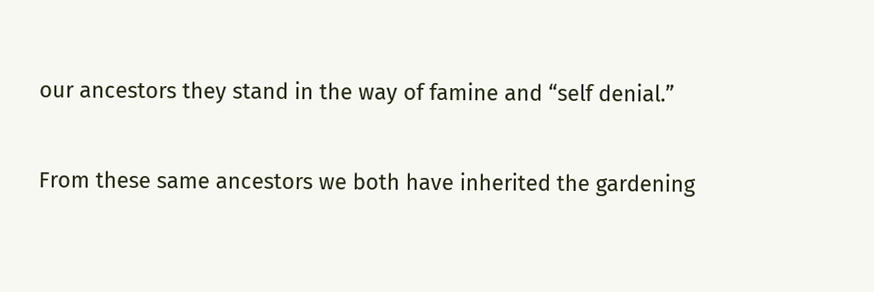our ancestors they stand in the way of famine and “self denial.”

From these same ancestors we both have inherited the gardening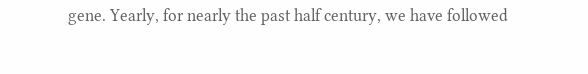gene. Yearly, for nearly the past half century, we have followed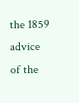the 1859 advice of the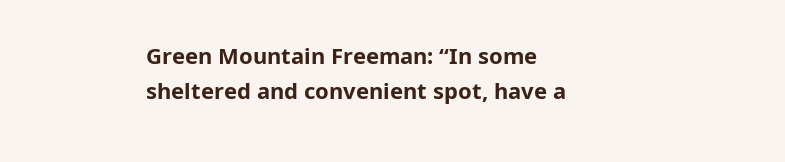Green Mountain Freeman: “In some sheltered and convenient spot, have a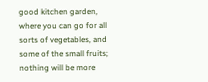good kitchen garden, where you can go for all sorts of vegetables, and some of the small fruits; nothing will be more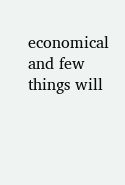economical and few things will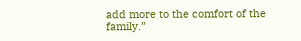add more to the comfort of the family.”